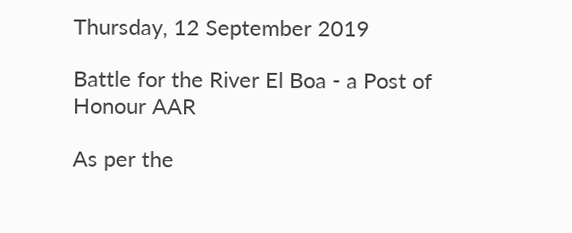Thursday, 12 September 2019

Battle for the River El Boa - a Post of Honour AAR

As per the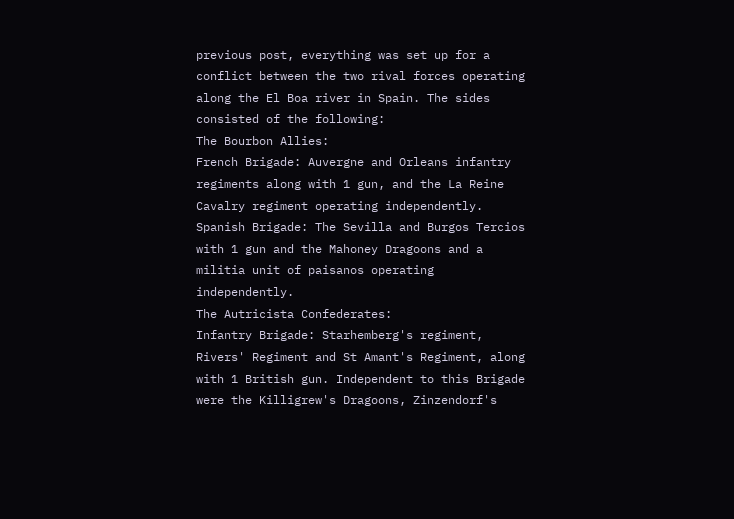previous post, everything was set up for a conflict between the two rival forces operating along the El Boa river in Spain. The sides consisted of the following:
The Bourbon Allies:
French Brigade: Auvergne and Orleans infantry regiments along with 1 gun, and the La Reine Cavalry regiment operating independently.
Spanish Brigade: The Sevilla and Burgos Tercios with 1 gun and the Mahoney Dragoons and a militia unit of paisanos operating independently.
The Autricista Confederates:
Infantry Brigade: Starhemberg's regiment, Rivers' Regiment and St Amant's Regiment, along with 1 British gun. Independent to this Brigade were the Killigrew's Dragoons, Zinzendorf's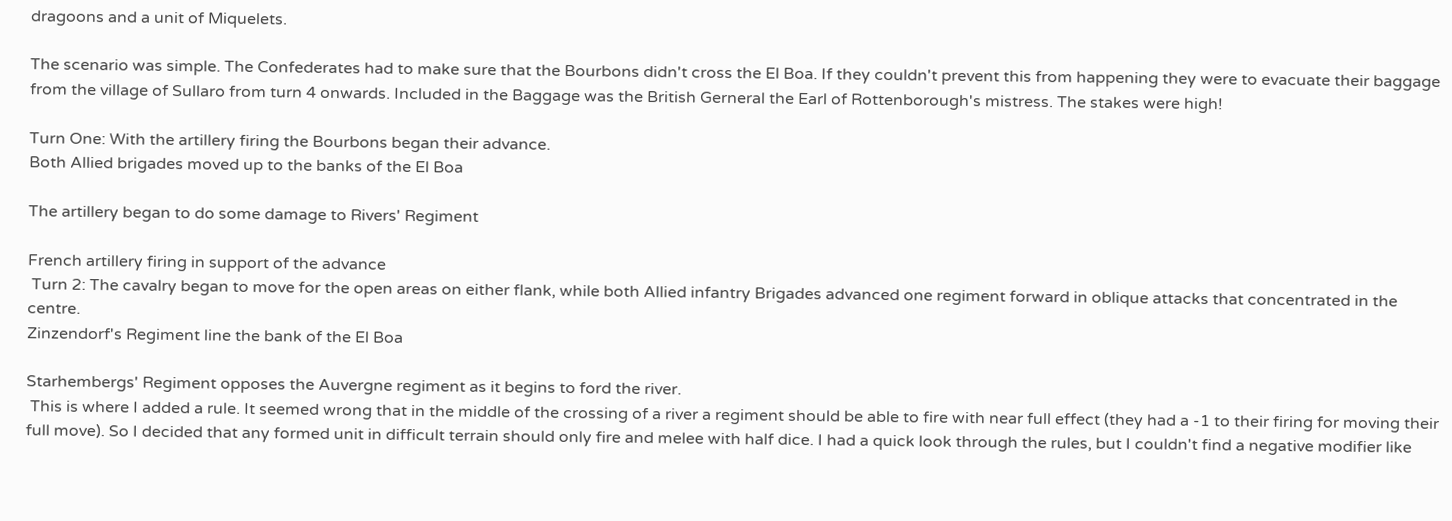dragoons and a unit of Miquelets.

The scenario was simple. The Confederates had to make sure that the Bourbons didn't cross the El Boa. If they couldn't prevent this from happening they were to evacuate their baggage from the village of Sullaro from turn 4 onwards. Included in the Baggage was the British Gerneral the Earl of Rottenborough's mistress. The stakes were high!

Turn One: With the artillery firing the Bourbons began their advance.
Both Allied brigades moved up to the banks of the El Boa

The artillery began to do some damage to Rivers' Regiment

French artillery firing in support of the advance
 Turn 2: The cavalry began to move for the open areas on either flank, while both Allied infantry Brigades advanced one regiment forward in oblique attacks that concentrated in the centre.
Zinzendorf's Regiment line the bank of the El Boa

Starhembergs' Regiment opposes the Auvergne regiment as it begins to ford the river.
 This is where I added a rule. It seemed wrong that in the middle of the crossing of a river a regiment should be able to fire with near full effect (they had a -1 to their firing for moving their full move). So I decided that any formed unit in difficult terrain should only fire and melee with half dice. I had a quick look through the rules, but I couldn't find a negative modifier like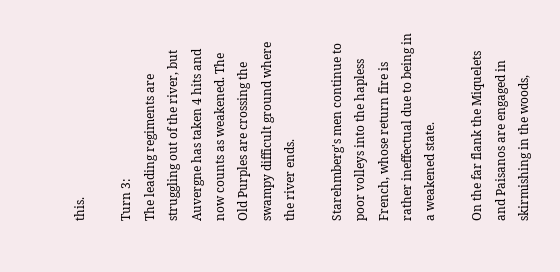this.

Turn 3:
The leading regiments are struggling out of the river, but Auvergne has taken 4 hits and now counts as weakened. The Old Purples are crossing the swampy difficult ground where the river ends.

Starehmberg's men continue to poor volleys into the hapless French, whose return fire is rather ineffectual due to being in a weakened state.

On the far flank the Miquelets and Paisanos are engaged in skirmishing in the woods,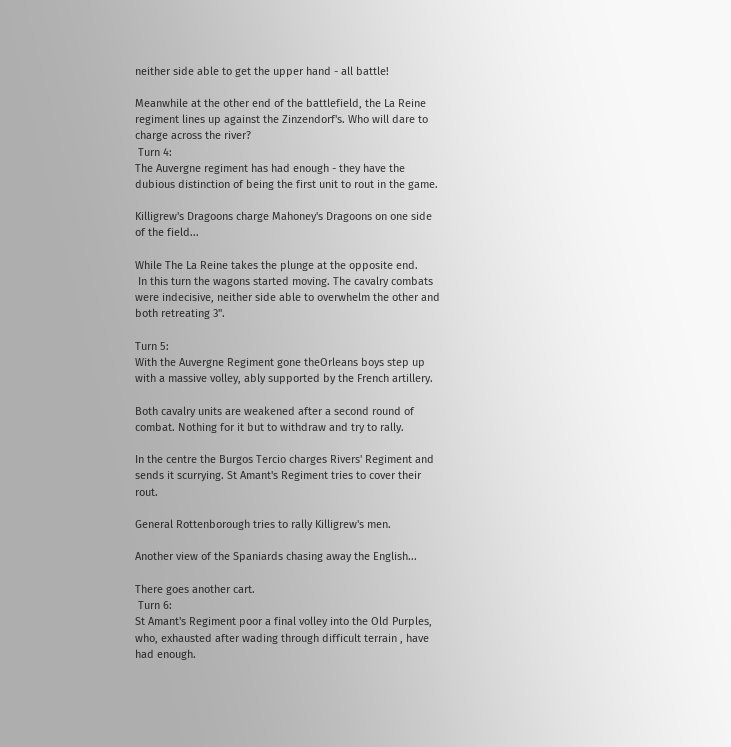neither side able to get the upper hand - all battle!

Meanwhile at the other end of the battlefield, the La Reine regiment lines up against the Zinzendorf's. Who will dare to charge across the river?
 Turn 4:
The Auvergne regiment has had enough - they have the dubious distinction of being the first unit to rout in the game.

Killigrew's Dragoons charge Mahoney's Dragoons on one side of the field...

While The La Reine takes the plunge at the opposite end.
 In this turn the wagons started moving. The cavalry combats were indecisive, neither side able to overwhelm the other and both retreating 3".

Turn 5:
With the Auvergne Regiment gone theOrleans boys step up with a massive volley, ably supported by the French artillery.

Both cavalry units are weakened after a second round of combat. Nothing for it but to withdraw and try to rally.

In the centre the Burgos Tercio charges Rivers' Regiment and sends it scurrying. St Amant's Regiment tries to cover their rout.

General Rottenborough tries to rally Killigrew's men.

Another view of the Spaniards chasing away the English...

There goes another cart.
 Turn 6:
St Amant's Regiment poor a final volley into the Old Purples, who, exhausted after wading through difficult terrain , have had enough.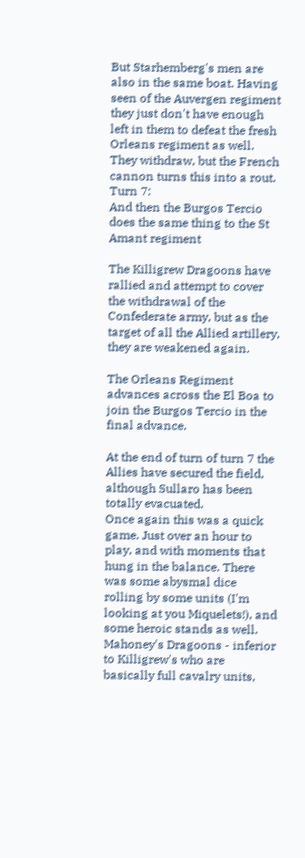But Starhemberg's men are also in the same boat. Having seen of the Auvergen regiment they just don't have enough left in them to defeat the fresh Orleans regiment as well. They withdraw, but the French cannon turns this into a rout.
Turn 7:
And then the Burgos Tercio does the same thing to the St Amant regiment

The Killigrew Dragoons have rallied and attempt to cover the withdrawal of the Confederate army, but as the target of all the Allied artillery, they are weakened again.

The Orleans Regiment advances across the El Boa to join the Burgos Tercio in the final advance.

At the end of turn of turn 7 the Allies have secured the field, although Sullaro has been totally evacuated.
Once again this was a quick game. Just over an hour to play, and with moments that hung in the balance. There was some abysmal dice rolling by some units (I'm looking at you Miquelets!), and some heroic stands as well. Mahoney's Dragoons - inferior to Killigrew's who are basically full cavalry units,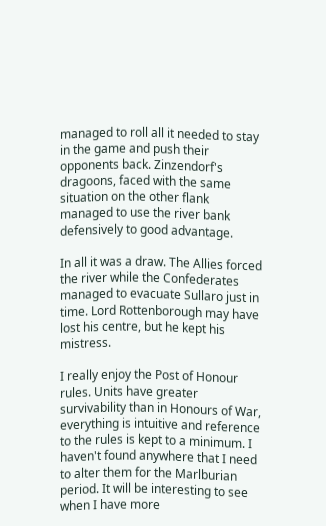managed to roll all it needed to stay in the game and push their opponents back. Zinzendorf's dragoons, faced with the same situation on the other flank managed to use the river bank defensively to good advantage.

In all it was a draw. The Allies forced the river while the Confederates managed to evacuate Sullaro just in time. Lord Rottenborough may have lost his centre, but he kept his mistress.

I really enjoy the Post of Honour rules. Units have greater survivability than in Honours of War, everything is intuitive and reference to the rules is kept to a minimum. I haven't found anywhere that I need to alter them for the Marlburian period. It will be interesting to see when I have more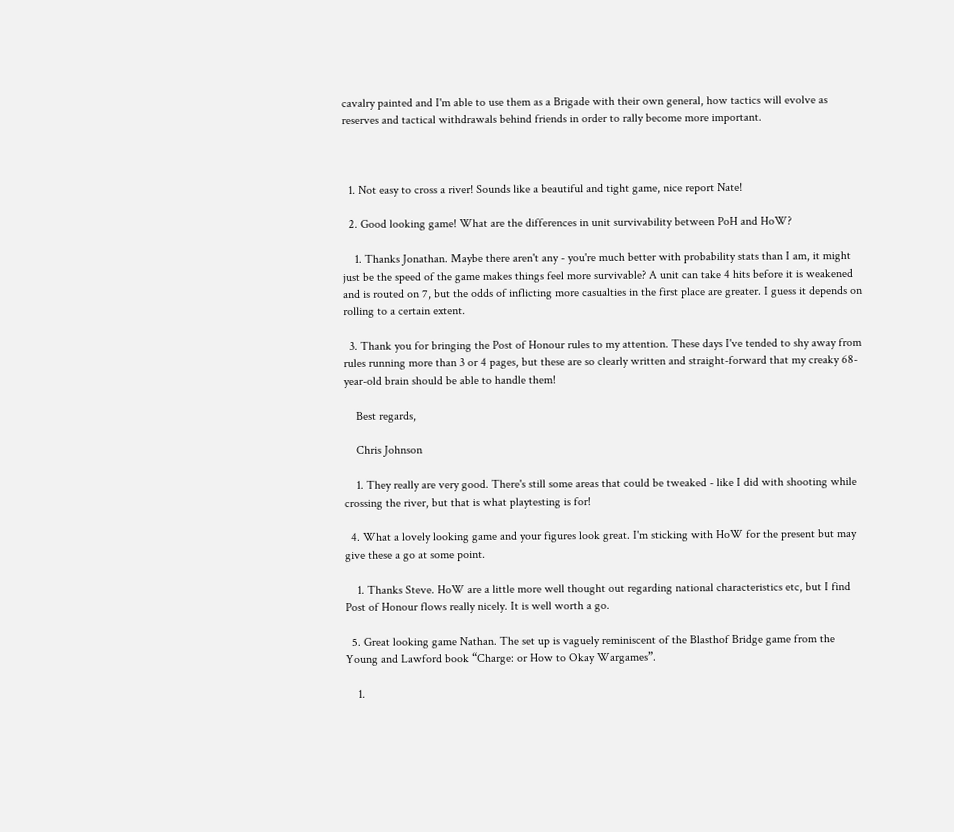cavalry painted and I'm able to use them as a Brigade with their own general, how tactics will evolve as reserves and tactical withdrawals behind friends in order to rally become more important.



  1. Not easy to cross a river! Sounds like a beautiful and tight game, nice report Nate!

  2. Good looking game! What are the differences in unit survivability between PoH and HoW?

    1. Thanks Jonathan. Maybe there aren't any - you're much better with probability stats than I am, it might just be the speed of the game makes things feel more survivable? A unit can take 4 hits before it is weakened and is routed on 7, but the odds of inflicting more casualties in the first place are greater. I guess it depends on rolling to a certain extent.

  3. Thank you for bringing the Post of Honour rules to my attention. These days I've tended to shy away from rules running more than 3 or 4 pages, but these are so clearly written and straight-forward that my creaky 68-year-old brain should be able to handle them!

    Best regards,

    Chris Johnson

    1. They really are very good. There's still some areas that could be tweaked - like I did with shooting while crossing the river, but that is what playtesting is for!

  4. What a lovely looking game and your figures look great. I'm sticking with HoW for the present but may give these a go at some point.

    1. Thanks Steve. HoW are a little more well thought out regarding national characteristics etc, but I find Post of Honour flows really nicely. It is well worth a go.

  5. Great looking game Nathan. The set up is vaguely reminiscent of the Blasthof Bridge game from the Young and Lawford book “Charge: or How to Okay Wargames”.

    1.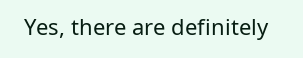Yes, there are definitely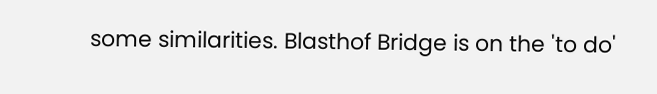some similarities. Blasthof Bridge is on the 'to do'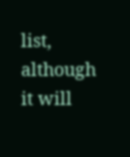list, although it will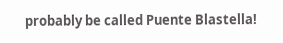probably be called Puente Blastella!